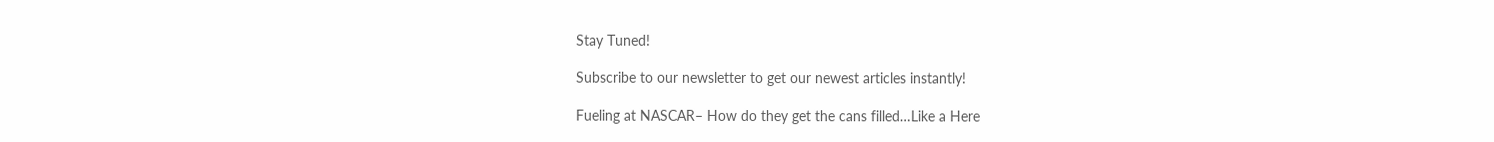Stay Tuned!

Subscribe to our newsletter to get our newest articles instantly!

Fueling at NASCAR– How do they get the cans filled…Like a Here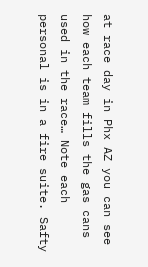at race day in Phx AZ you can see how each team fills the gas cans used in the race… Note each personal is in a fire suite. Safty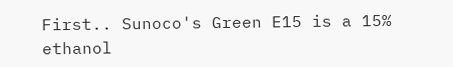First.. Sunoco's Green E15 is a 15% ethanol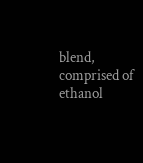blend, comprised of ethanol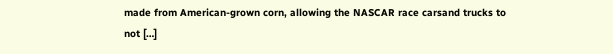made from American-grown corn, allowing the NASCAR race carsand trucks to not […]